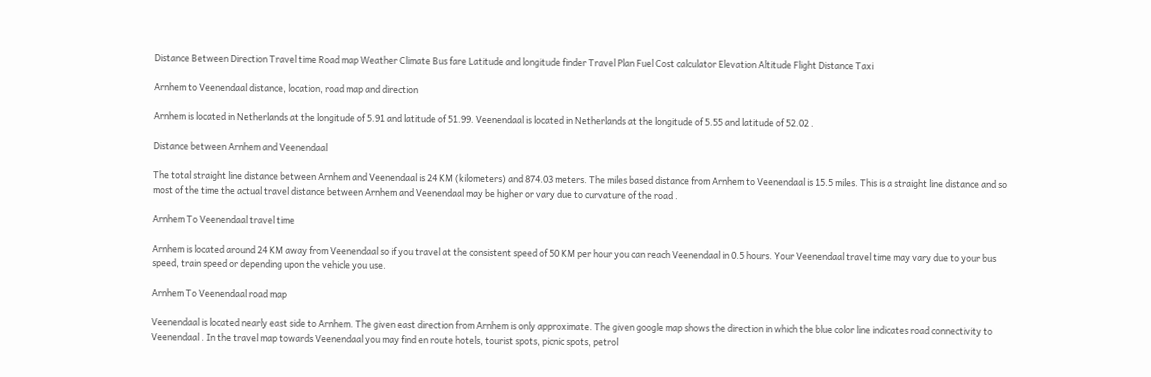Distance Between Direction Travel time Road map Weather Climate Bus fare Latitude and longitude finder Travel Plan Fuel Cost calculator Elevation Altitude Flight Distance Taxi

Arnhem to Veenendaal distance, location, road map and direction

Arnhem is located in Netherlands at the longitude of 5.91 and latitude of 51.99. Veenendaal is located in Netherlands at the longitude of 5.55 and latitude of 52.02 .

Distance between Arnhem and Veenendaal

The total straight line distance between Arnhem and Veenendaal is 24 KM (kilometers) and 874.03 meters. The miles based distance from Arnhem to Veenendaal is 15.5 miles. This is a straight line distance and so most of the time the actual travel distance between Arnhem and Veenendaal may be higher or vary due to curvature of the road .

Arnhem To Veenendaal travel time

Arnhem is located around 24 KM away from Veenendaal so if you travel at the consistent speed of 50 KM per hour you can reach Veenendaal in 0.5 hours. Your Veenendaal travel time may vary due to your bus speed, train speed or depending upon the vehicle you use.

Arnhem To Veenendaal road map

Veenendaal is located nearly east side to Arnhem. The given east direction from Arnhem is only approximate. The given google map shows the direction in which the blue color line indicates road connectivity to Veenendaal . In the travel map towards Veenendaal you may find en route hotels, tourist spots, picnic spots, petrol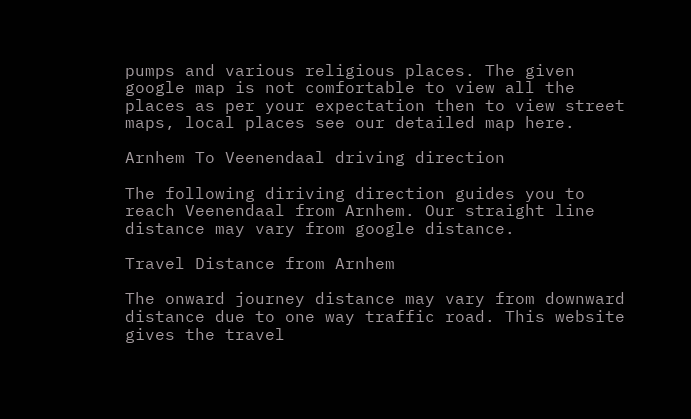pumps and various religious places. The given google map is not comfortable to view all the places as per your expectation then to view street maps, local places see our detailed map here.

Arnhem To Veenendaal driving direction

The following diriving direction guides you to reach Veenendaal from Arnhem. Our straight line distance may vary from google distance.

Travel Distance from Arnhem

The onward journey distance may vary from downward distance due to one way traffic road. This website gives the travel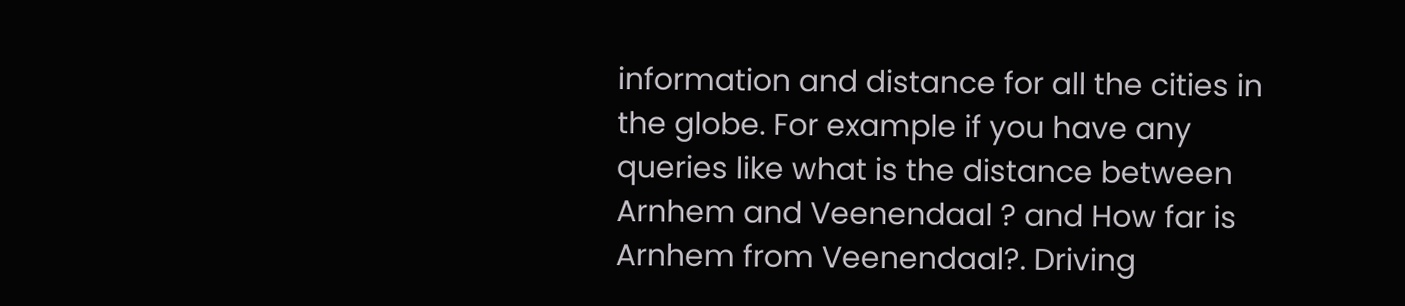information and distance for all the cities in the globe. For example if you have any queries like what is the distance between Arnhem and Veenendaal ? and How far is Arnhem from Veenendaal?. Driving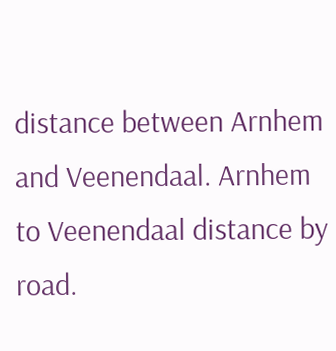distance between Arnhem and Veenendaal. Arnhem to Veenendaal distance by road.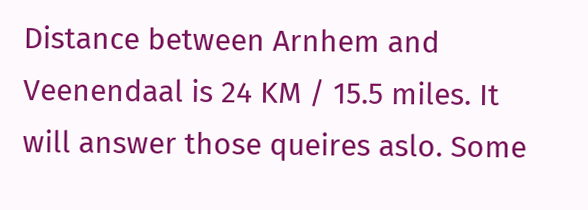Distance between Arnhem and Veenendaal is 24 KM / 15.5 miles. It will answer those queires aslo. Some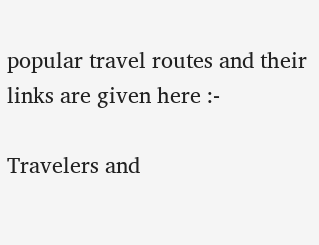popular travel routes and their links are given here :-

Travelers and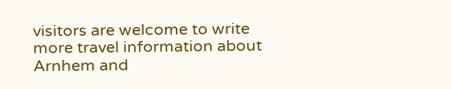visitors are welcome to write more travel information about Arnhem and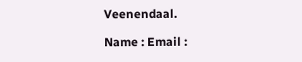Veenendaal.

Name : Email :